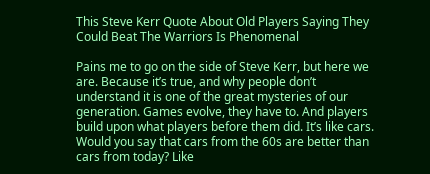This Steve Kerr Quote About Old Players Saying They Could Beat The Warriors Is Phenomenal

Pains me to go on the side of Steve Kerr, but here we are. Because it’s true, and why people don’t understand it is one of the great mysteries of our generation. Games evolve, they have to. And players build upon what players before them did. It’s like cars. Would you say that cars from the 60s are better than cars from today? Like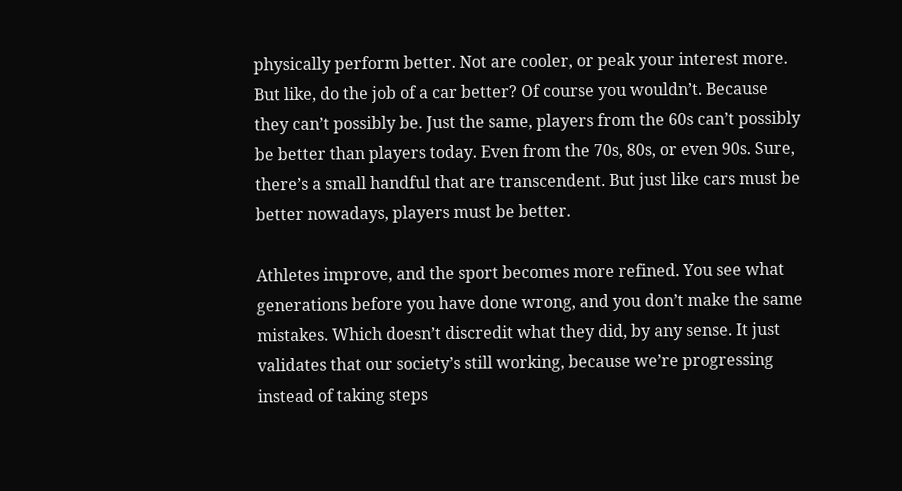physically perform better. Not are cooler, or peak your interest more. But like, do the job of a car better? Of course you wouldn’t. Because they can’t possibly be. Just the same, players from the 60s can’t possibly be better than players today. Even from the 70s, 80s, or even 90s. Sure, there’s a small handful that are transcendent. But just like cars must be better nowadays, players must be better.

Athletes improve, and the sport becomes more refined. You see what generations before you have done wrong, and you don’t make the same mistakes. Which doesn’t discredit what they did, by any sense. It just validates that our society’s still working, because we’re progressing instead of taking steps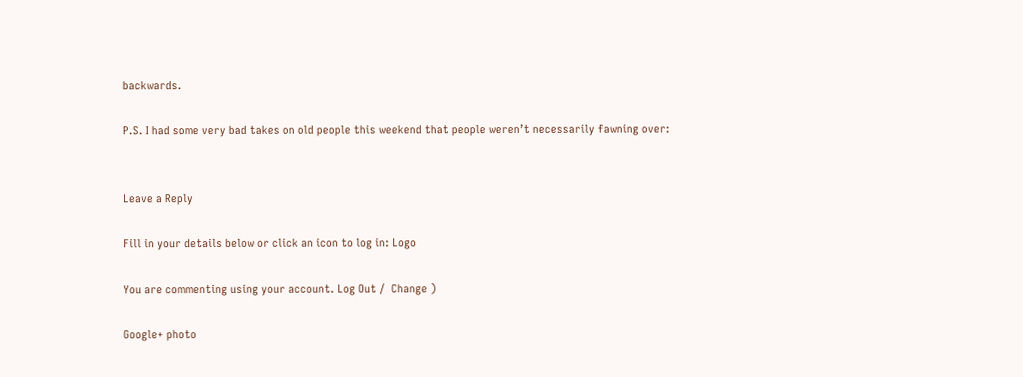backwards.

P.S. I had some very bad takes on old people this weekend that people weren’t necessarily fawning over:


Leave a Reply

Fill in your details below or click an icon to log in: Logo

You are commenting using your account. Log Out /  Change )

Google+ photo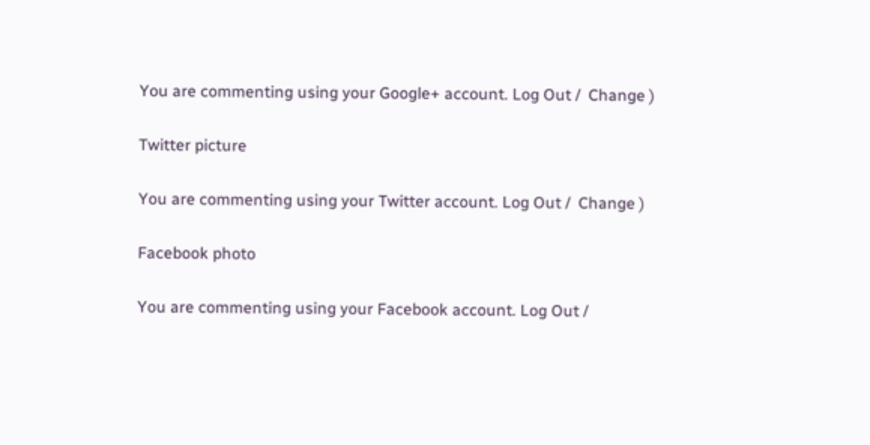You are commenting using your Google+ account. Log Out /  Change )

Twitter picture

You are commenting using your Twitter account. Log Out /  Change )

Facebook photo

You are commenting using your Facebook account. Log Out /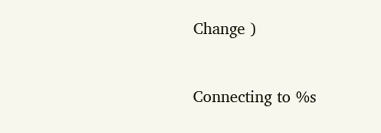Change )


Connecting to %s